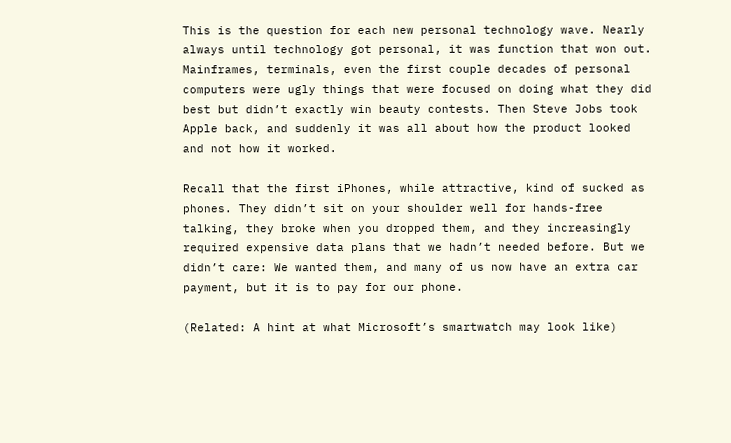This is the question for each new personal technology wave. Nearly always until technology got personal, it was function that won out. Mainframes, terminals, even the first couple decades of personal computers were ugly things that were focused on doing what they did best but didn’t exactly win beauty contests. Then Steve Jobs took Apple back, and suddenly it was all about how the product looked and not how it worked.

Recall that the first iPhones, while attractive, kind of sucked as phones. They didn’t sit on your shoulder well for hands-free talking, they broke when you dropped them, and they increasingly required expensive data plans that we hadn’t needed before. But we didn’t care: We wanted them, and many of us now have an extra car payment, but it is to pay for our phone.

(Related: A hint at what Microsoft’s smartwatch may look like)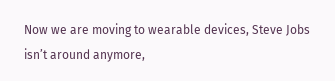Now we are moving to wearable devices, Steve Jobs isn’t around anymore,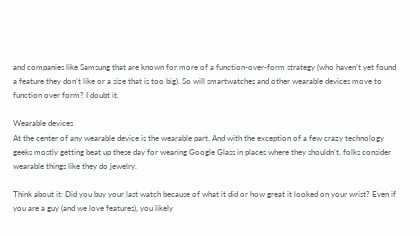and companies like Samsung that are known for more of a function-over-form strategy (who haven’t yet found a feature they don’t like or a size that is too big). So will smartwatches and other wearable devices move to function over form? I doubt it.

Wearable devices
At the center of any wearable device is the wearable part. And with the exception of a few crazy technology geeks mostly getting beat up these day for wearing Google Glass in places where they shouldn’t, folks consider wearable things like they do jewelry.

Think about it: Did you buy your last watch because of what it did or how great it looked on your wrist? Even if you are a guy (and we love features), you likely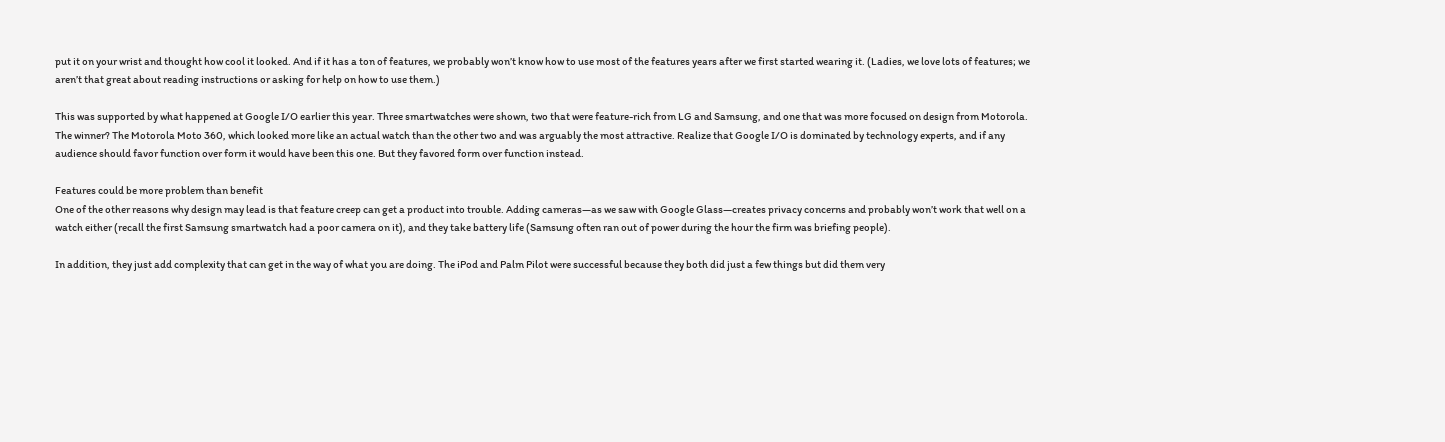put it on your wrist and thought how cool it looked. And if it has a ton of features, we probably won’t know how to use most of the features years after we first started wearing it. (Ladies, we love lots of features; we aren’t that great about reading instructions or asking for help on how to use them.)

This was supported by what happened at Google I/O earlier this year. Three smartwatches were shown, two that were feature-rich from LG and Samsung, and one that was more focused on design from Motorola. The winner? The Motorola Moto 360, which looked more like an actual watch than the other two and was arguably the most attractive. Realize that Google I/O is dominated by technology experts, and if any audience should favor function over form it would have been this one. But they favored form over function instead.

Features could be more problem than benefit
One of the other reasons why design may lead is that feature creep can get a product into trouble. Adding cameras—as we saw with Google Glass—creates privacy concerns and probably won’t work that well on a watch either (recall the first Samsung smartwatch had a poor camera on it), and they take battery life (Samsung often ran out of power during the hour the firm was briefing people).

In addition, they just add complexity that can get in the way of what you are doing. The iPod and Palm Pilot were successful because they both did just a few things but did them very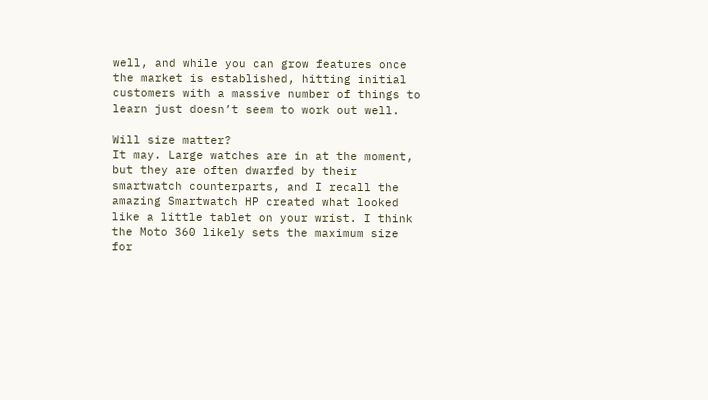well, and while you can grow features once the market is established, hitting initial customers with a massive number of things to learn just doesn’t seem to work out well.

Will size matter?
It may. Large watches are in at the moment, but they are often dwarfed by their smartwatch counterparts, and I recall the amazing Smartwatch HP created what looked like a little tablet on your wrist. I think the Moto 360 likely sets the maximum size for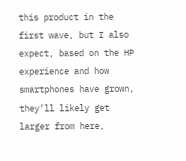this product in the first wave, but I also expect, based on the HP experience and how smartphones have grown, they’ll likely get larger from here,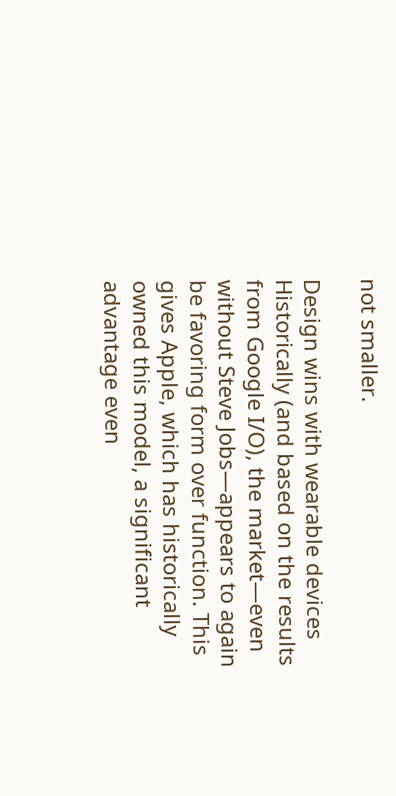not smaller.

Design wins with wearable devices
Historically (and based on the results from Google I/O), the market—even without Steve Jobs—appears to again be favoring form over function. This gives Apple, which has historically owned this model, a significant advantage even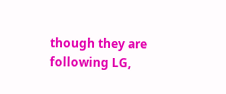though they are following LG,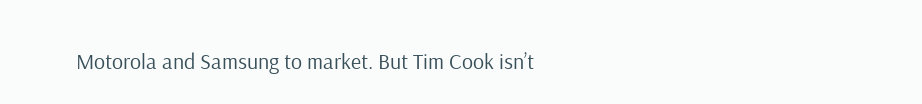Motorola and Samsung to market. But Tim Cook isn’t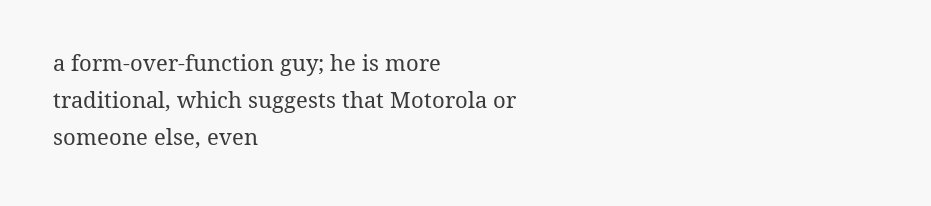a form-over-function guy; he is more traditional, which suggests that Motorola or someone else, even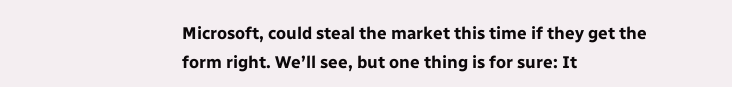Microsoft, could steal the market this time if they get the form right. We’ll see, but one thing is for sure: It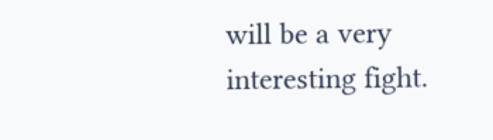will be a very interesting fight.